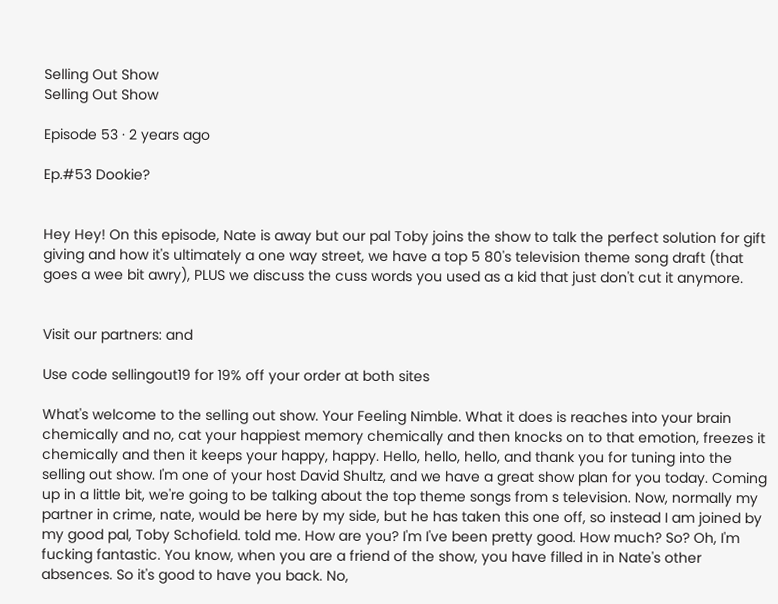Selling Out Show
Selling Out Show

Episode 53 · 2 years ago

Ep.#53 Dookie?


Hey Hey! On this episode, Nate is away but our pal Toby joins the show to talk the perfect solution for gift giving and how it's ultimately a one way street, we have a top 5 80's television theme song draft (that goes a wee bit awry), PLUS we discuss the cuss words you used as a kid that just don't cut it anymore.


Visit our partners: and

Use code sellingout19 for 19% off your order at both sites

What's welcome to the selling out show. Your Feeling Nimble. What it does is reaches into your brain chemically and no, cat your happiest memory chemically and then knocks on to that emotion, freezes it chemically and then it keeps your happy, happy. Hello, hello, hello, and thank you for tuning into the selling out show. I'm one of your host David Shultz, and we have a great show plan for you today. Coming up in a little bit, we're going to be talking about the top theme songs from s television. Now, normally my partner in crime, nate, would be here by my side, but he has taken this one off, so instead I am joined by my good pal, Toby Schofield. told me. How are you? I'm I've been pretty good. How much? So? Oh, I'm fucking fantastic. You know, when you are a friend of the show, you have filled in in Nate's other absences. So it's good to have you back. No,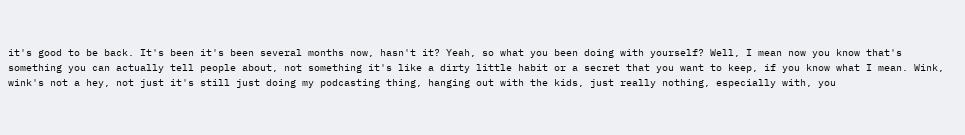it's good to be back. It's been it's been several months now, hasn't it? Yeah, so what you been doing with yourself? Well, I mean now you know that's something you can actually tell people about, not something it's like a dirty little habit or a secret that you want to keep, if you know what I mean. Wink, wink's not a hey, not just it's still just doing my podcasting thing, hanging out with the kids, just really nothing, especially with, you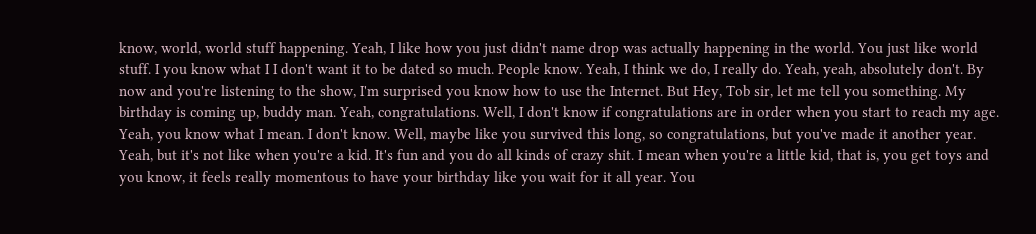know, world, world stuff happening. Yeah, I like how you just didn't name drop was actually happening in the world. You just like world stuff. I you know what I I don't want it to be dated so much. People know. Yeah, I think we do, I really do. Yeah, yeah, absolutely don't. By now and you're listening to the show, I'm surprised you know how to use the Internet. But Hey, Tob sir, let me tell you something. My birthday is coming up, buddy man. Yeah, congratulations. Well, I don't know if congratulations are in order when you start to reach my age. Yeah, you know what I mean. I don't know. Well, maybe like you survived this long, so congratulations, but you've made it another year. Yeah, but it's not like when you're a kid. It's fun and you do all kinds of crazy shit. I mean when you're a little kid, that is, you get toys and you know, it feels really momentous to have your birthday like you wait for it all year. You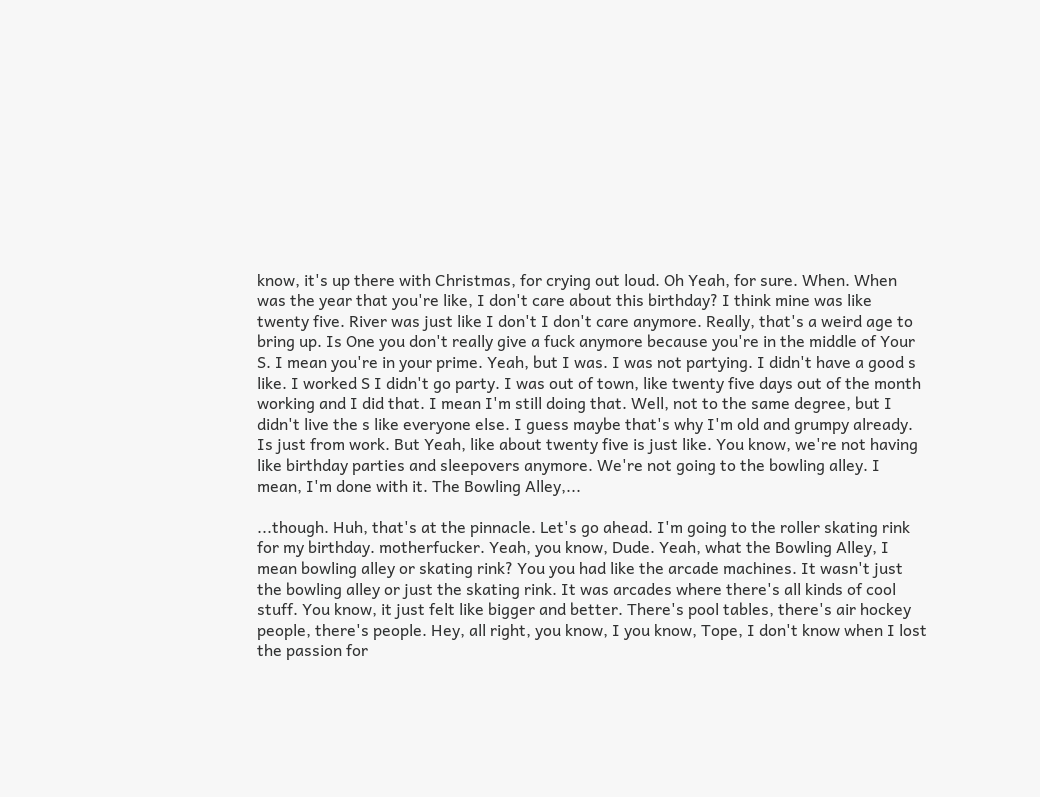know, it's up there with Christmas, for crying out loud. Oh Yeah, for sure. When. When was the year that you're like, I don't care about this birthday? I think mine was like twenty five. River was just like I don't I don't care anymore. Really, that's a weird age to bring up. Is One you don't really give a fuck anymore because you're in the middle of Your S. I mean you're in your prime. Yeah, but I was. I was not partying. I didn't have a good s like. I worked S I didn't go party. I was out of town, like twenty five days out of the month working and I did that. I mean I'm still doing that. Well, not to the same degree, but I didn't live the s like everyone else. I guess maybe that's why I'm old and grumpy already. Is just from work. But Yeah, like about twenty five is just like. You know, we're not having like birthday parties and sleepovers anymore. We're not going to the bowling alley. I mean, I'm done with it. The Bowling Alley,...

...though. Huh, that's at the pinnacle. Let's go ahead. I'm going to the roller skating rink for my birthday. motherfucker. Yeah, you know, Dude. Yeah, what the Bowling Alley, I mean bowling alley or skating rink? You you had like the arcade machines. It wasn't just the bowling alley or just the skating rink. It was arcades where there's all kinds of cool stuff. You know, it just felt like bigger and better. There's pool tables, there's air hockey people, there's people. Hey, all right, you know, I you know, Tope, I don't know when I lost the passion for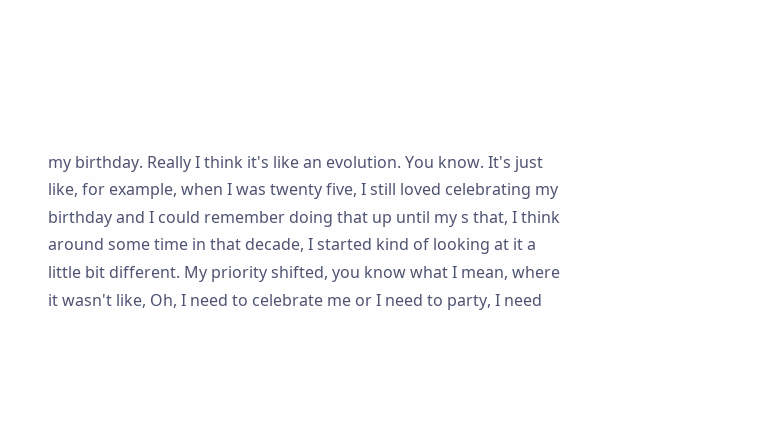my birthday. Really I think it's like an evolution. You know. It's just like, for example, when I was twenty five, I still loved celebrating my birthday and I could remember doing that up until my s that, I think around some time in that decade, I started kind of looking at it a little bit different. My priority shifted, you know what I mean, where it wasn't like, Oh, I need to celebrate me or I need to party, I need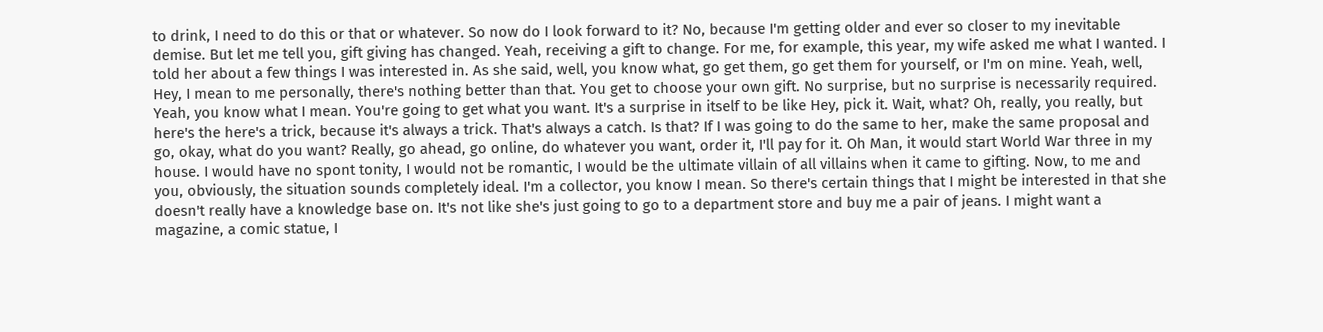to drink, I need to do this or that or whatever. So now do I look forward to it? No, because I'm getting older and ever so closer to my inevitable demise. But let me tell you, gift giving has changed. Yeah, receiving a gift to change. For me, for example, this year, my wife asked me what I wanted. I told her about a few things I was interested in. As she said, well, you know what, go get them, go get them for yourself, or I'm on mine. Yeah, well, Hey, I mean to me personally, there's nothing better than that. You get to choose your own gift. No surprise, but no surprise is necessarily required. Yeah, you know what I mean. You're going to get what you want. It's a surprise in itself to be like Hey, pick it. Wait, what? Oh, really, you really, but here's the here's a trick, because it's always a trick. That's always a catch. Is that? If I was going to do the same to her, make the same proposal and go, okay, what do you want? Really, go ahead, go online, do whatever you want, order it, I'll pay for it. Oh Man, it would start World War three in my house. I would have no spont tonity, I would not be romantic, I would be the ultimate villain of all villains when it came to gifting. Now, to me and you, obviously, the situation sounds completely ideal. I'm a collector, you know I mean. So there's certain things that I might be interested in that she doesn't really have a knowledge base on. It's not like she's just going to go to a department store and buy me a pair of jeans. I might want a magazine, a comic statue, I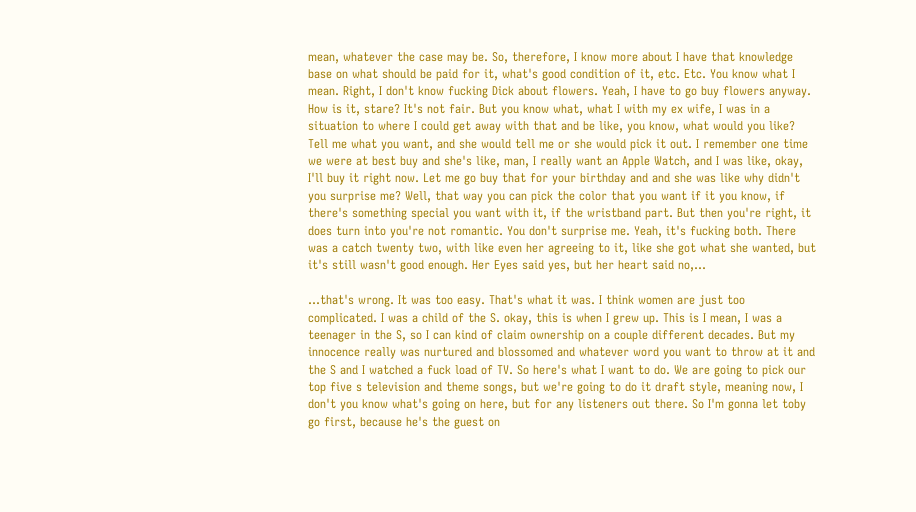mean, whatever the case may be. So, therefore, I know more about I have that knowledge base on what should be paid for it, what's good condition of it, etc. Etc. You know what I mean. Right, I don't know fucking Dick about flowers. Yeah, I have to go buy flowers anyway. How is it, stare? It's not fair. But you know what, what I with my ex wife, I was in a situation to where I could get away with that and be like, you know, what would you like? Tell me what you want, and she would tell me or she would pick it out. I remember one time we were at best buy and she's like, man, I really want an Apple Watch, and I was like, okay, I'll buy it right now. Let me go buy that for your birthday and and she was like why didn't you surprise me? Well, that way you can pick the color that you want if it you know, if there's something special you want with it, if the wristband part. But then you're right, it does turn into you're not romantic. You don't surprise me. Yeah, it's fucking both. There was a catch twenty two, with like even her agreeing to it, like she got what she wanted, but it's still wasn't good enough. Her Eyes said yes, but her heart said no,...

...that's wrong. It was too easy. That's what it was. I think women are just too complicated. I was a child of the S. okay, this is when I grew up. This is I mean, I was a teenager in the S, so I can kind of claim ownership on a couple different decades. But my innocence really was nurtured and blossomed and whatever word you want to throw at it and the S and I watched a fuck load of TV. So here's what I want to do. We are going to pick our top five s television and theme songs, but we're going to do it draft style, meaning now, I don't you know what's going on here, but for any listeners out there. So I'm gonna let toby go first, because he's the guest on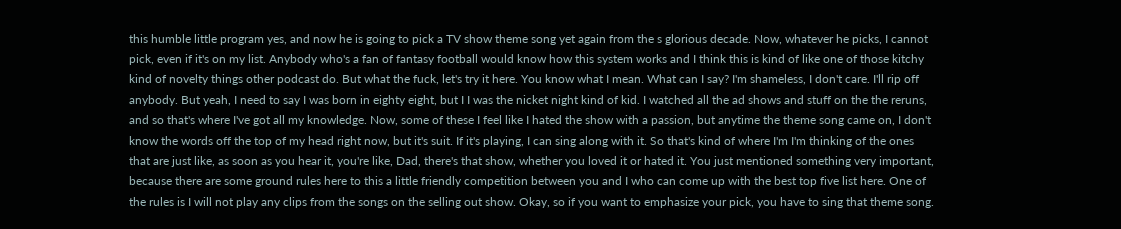this humble little program yes, and now he is going to pick a TV show theme song yet again from the s glorious decade. Now, whatever he picks, I cannot pick, even if it's on my list. Anybody who's a fan of fantasy football would know how this system works and I think this is kind of like one of those kitchy kind of novelty things other podcast do. But what the fuck, let's try it here. You know what I mean. What can I say? I'm shameless, I don't care. I'll rip off anybody. But yeah, I need to say I was born in eighty eight, but I I was the nicket night kind of kid. I watched all the ad shows and stuff on the the reruns, and so that's where I've got all my knowledge. Now, some of these I feel like I hated the show with a passion, but anytime the theme song came on, I don't know the words off the top of my head right now, but it's suit. If it's playing, I can sing along with it. So that's kind of where I'm I'm thinking of the ones that are just like, as soon as you hear it, you're like, Dad, there's that show, whether you loved it or hated it. You just mentioned something very important, because there are some ground rules here to this a little friendly competition between you and I who can come up with the best top five list here. One of the rules is I will not play any clips from the songs on the selling out show. Okay, so if you want to emphasize your pick, you have to sing that theme song.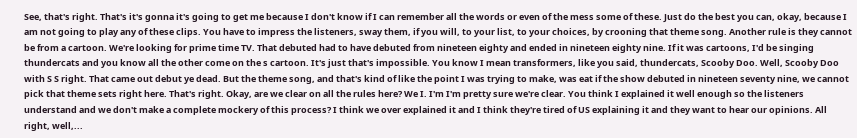See, that's right. That's it's gonna it's going to get me because I don't know if I can remember all the words or even of the mess some of these. Just do the best you can, okay, because I am not going to play any of these clips. You have to impress the listeners, sway them, if you will, to your list, to your choices, by crooning that theme song. Another rule is they cannot be from a cartoon. We're looking for prime time TV. That debuted had to have debuted from nineteen eighty and ended in nineteen eighty nine. If it was cartoons, I'd be singing thundercats and you know all the other come on the s cartoon. It's just that's impossible. You know I mean transformers, like you said, thundercats, Scooby Doo. Well, Scooby Doo with S S right. That came out debut ye dead. But the theme song, and that's kind of like the point I was trying to make, was eat if the show debuted in nineteen seventy nine, we cannot pick that theme sets right here. That's right. Okay, are we clear on all the rules here? We I. I'm I'm pretty sure we're clear. You think I explained it well enough so the listeners understand and we don't make a complete mockery of this process? I think we over explained it and I think they're tired of US explaining it and they want to hear our opinions. All right, well,...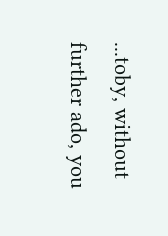...toby, without further ado, you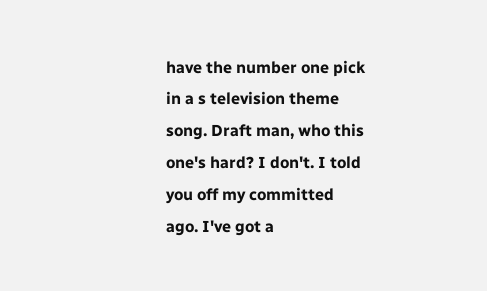have the number one pick in a s television theme song. Draft man, who this one's hard? I don't. I told you off my committed ago. I've got a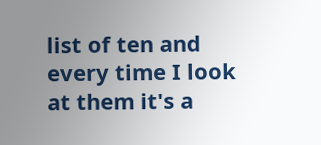list of ten and every time I look at them it's a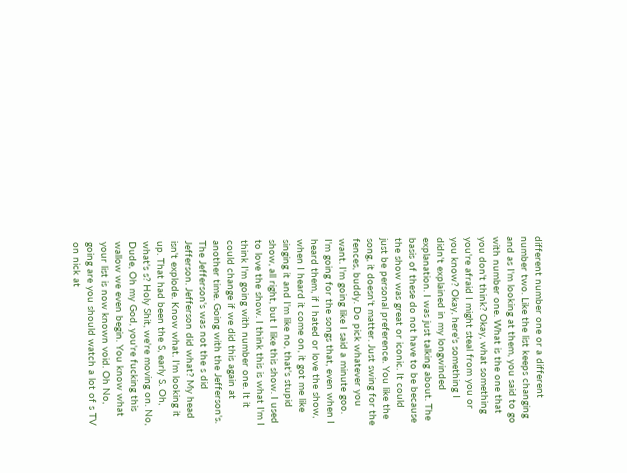different number one or a different number two. Like the list keeps changing and as I'm looking at them, you said to go with number one. What is the one that you don't think? Okay, what something you're afraid I might steal from you or you know? Okay, here's something I didn't explained in my longwinded explanation. I was just talking about. The basis of these do not have to be because the show was great or iconic. It could just be personal preference. You like the song, it doesn't matter. Just swing for the fences, buddy. Do pick whatever you want. I'm going like I said a minute goo. I'm going for the songs that, even when I heard them, if I hated or love the show, when I heard it come on, it got me like singing it and I'm like no, that's stupid show, all right, but I like this show. I used to love the show. I think this is what I'm I think I'm going with number one. It it could change if we did this again at another time. Going with the Jefferson's. The Jefferson's was not the s did Jefferson. Jefferson did what? My head isn't explode. Know what. I'm looking it up. That had been the S, early S. Oh, what's s? Holy Shit, we're moving on. No, Dude, Oh my God, you're fucking this wallow we even begin. You know what your list is now known void. Oh No, going are you should watch a lot of s TV on nick at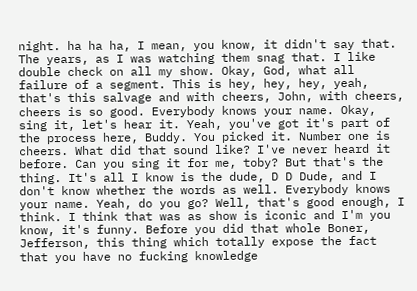night. ha ha ha, I mean, you know, it didn't say that. The years, as I was watching them snag that. I like double check on all my show. Okay, God, what all failure of a segment. This is hey, hey, hey, yeah, that's this salvage and with cheers, John, with cheers, cheers is so good. Everybody knows your name. Okay, sing it, let's hear it. Yeah, you've got it's part of the process here, Buddy. You picked it. Number one is cheers. What did that sound like? I've never heard it before. Can you sing it for me, toby? But that's the thing. It's all I know is the dude, D D Dude, and I don't know whether the words as well. Everybody knows your name. Yeah, do you go? Well, that's good enough, I think. I think that was as show is iconic and I'm you know, it's funny. Before you did that whole Boner, Jefferson, this thing which totally expose the fact that you have no fucking knowledge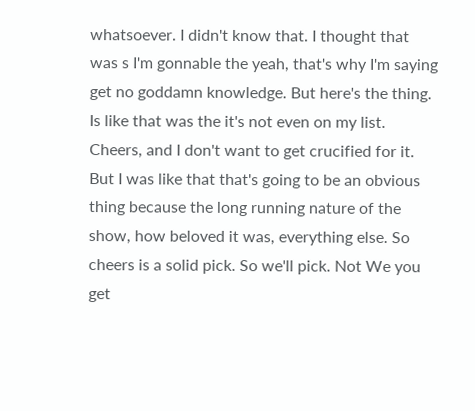whatsoever. I didn't know that. I thought that was s I'm gonnable the yeah, that's why I'm saying get no goddamn knowledge. But here's the thing. Is like that was the it's not even on my list. Cheers, and I don't want to get crucified for it. But I was like that that's going to be an obvious thing because the long running nature of the show, how beloved it was, everything else. So cheers is a solid pick. So we'll pick. Not We you get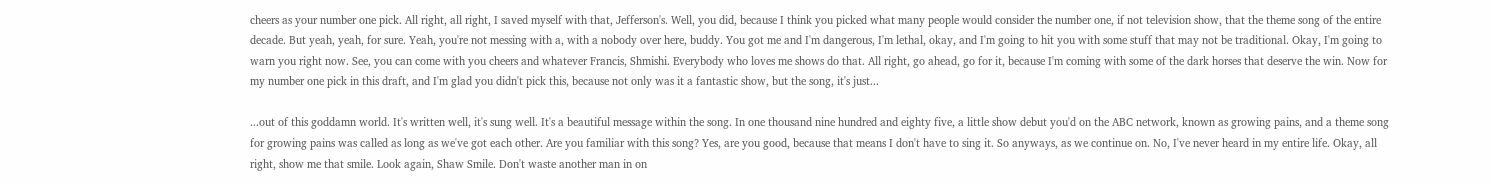cheers as your number one pick. All right, all right, I saved myself with that, Jefferson's. Well, you did, because I think you picked what many people would consider the number one, if not television show, that the theme song of the entire decade. But yeah, yeah, for sure. Yeah, you're not messing with a, with a nobody over here, buddy. You got me and I'm dangerous, I'm lethal, okay, and I'm going to hit you with some stuff that may not be traditional. Okay, I'm going to warn you right now. See, you can come with you cheers and whatever Francis, Shmishi. Everybody who loves me shows do that. All right, go ahead, go for it, because I'm coming with some of the dark horses that deserve the win. Now for my number one pick in this draft, and I'm glad you didn't pick this, because not only was it a fantastic show, but the song, it's just...

...out of this goddamn world. It's written well, it's sung well. It's a beautiful message within the song. In one thousand nine hundred and eighty five, a little show debut you'd on the ABC network, known as growing pains, and a theme song for growing pains was called as long as we've got each other. Are you familiar with this song? Yes, are you good, because that means I don't have to sing it. So anyways, as we continue on. No, I've never heard in my entire life. Okay, all right, show me that smile. Look again, Shaw Smile. Don't waste another man in on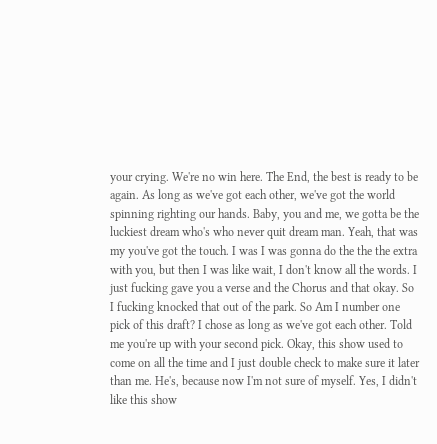your crying. We're no win here. The End, the best is ready to be again. As long as we've got each other, we've got the world spinning righting our hands. Baby, you and me, we gotta be the luckiest dream who's who never quit dream man. Yeah, that was my you've got the touch. I was I was gonna do the the the extra with you, but then I was like wait, I don't know all the words. I just fucking gave you a verse and the Chorus and that okay. So I fucking knocked that out of the park. So Am I number one pick of this draft? I chose as long as we've got each other. Told me you're up with your second pick. Okay, this show used to come on all the time and I just double check to make sure it later than me. He's, because now I'm not sure of myself. Yes, I didn't like this show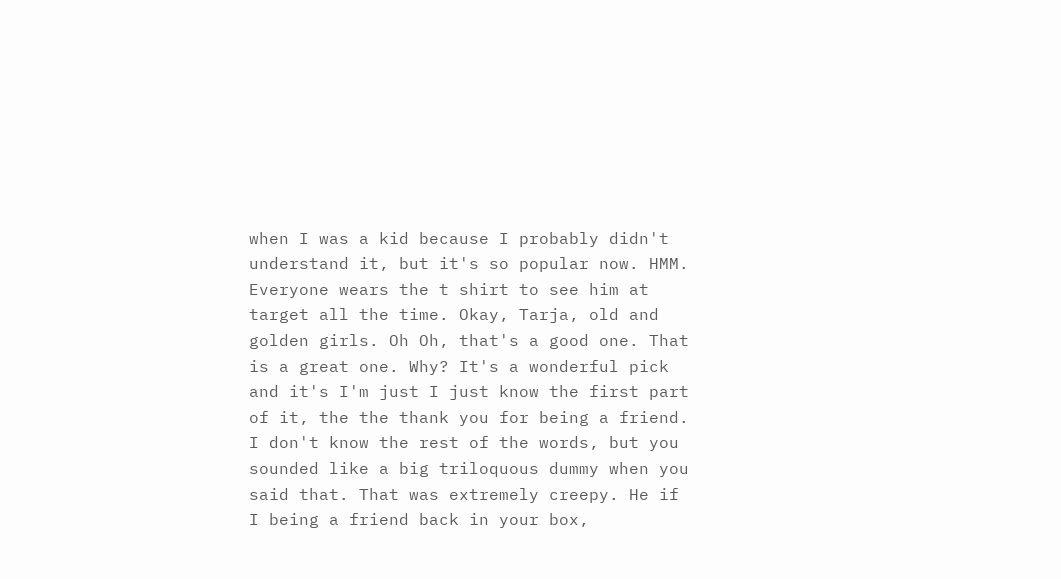when I was a kid because I probably didn't understand it, but it's so popular now. HMM. Everyone wears the t shirt to see him at target all the time. Okay, Tarja, old and golden girls. Oh Oh, that's a good one. That is a great one. Why? It's a wonderful pick and it's I'm just I just know the first part of it, the the thank you for being a friend. I don't know the rest of the words, but you sounded like a big triloquous dummy when you said that. That was extremely creepy. He if I being a friend back in your box,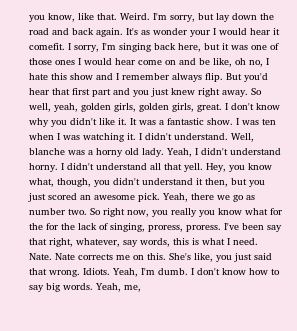you know, like that. Weird. I'm sorry, but lay down the road and back again. It's as wonder your I would hear it comefit. I sorry, I'm singing back here, but it was one of those ones I would hear come on and be like, oh no, I hate this show and I remember always flip. But you'd hear that first part and you just knew right away. So well, yeah, golden girls, golden girls, great. I don't know why you didn't like it. It was a fantastic show. I was ten when I was watching it. I didn't understand. Well, blanche was a horny old lady. Yeah, I didn't understand horny. I didn't understand all that yell. Hey, you know what, though, you didn't understand it then, but you just scored an awesome pick. Yeah, there we go as number two. So right now, you really you know what for the for the lack of singing, proress, proress. I've been say that right, whatever, say words, this is what I need. Nate. Nate corrects me on this. She's like, you just said that wrong. Idiots. Yeah, I'm dumb. I don't know how to say big words. Yeah, me,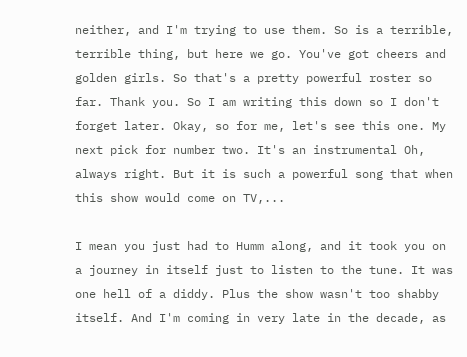neither, and I'm trying to use them. So is a terrible, terrible thing, but here we go. You've got cheers and golden girls. So that's a pretty powerful roster so far. Thank you. So I am writing this down so I don't forget later. Okay, so for me, let's see this one. My next pick for number two. It's an instrumental Oh, always right. But it is such a powerful song that when this show would come on TV,...

I mean you just had to Humm along, and it took you on a journey in itself just to listen to the tune. It was one hell of a diddy. Plus the show wasn't too shabby itself. And I'm coming in very late in the decade, as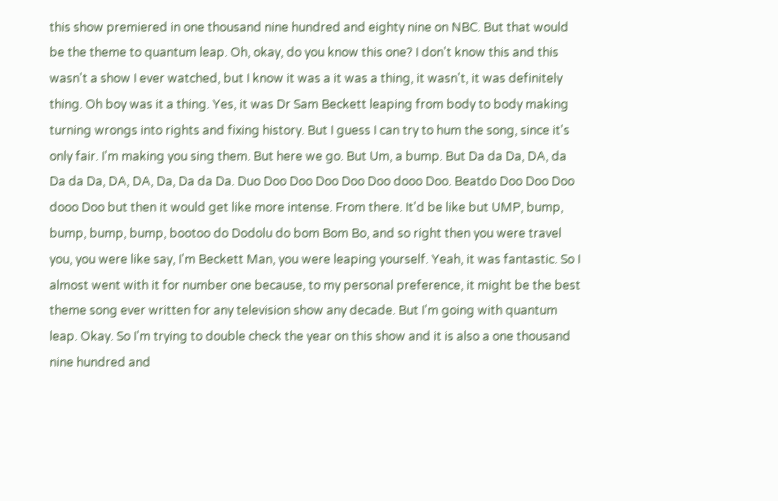this show premiered in one thousand nine hundred and eighty nine on NBC. But that would be the theme to quantum leap. Oh, okay, do you know this one? I don't know this and this wasn't a show I ever watched, but I know it was a it was a thing, it wasn't, it was definitely thing. Oh boy was it a thing. Yes, it was Dr Sam Beckett leaping from body to body making turning wrongs into rights and fixing history. But I guess I can try to hum the song, since it's only fair. I'm making you sing them. But here we go. But Um, a bump. But Da da Da, DA, da Da da Da, DA, DA, Da, Da da Da. Duo Doo Doo Doo Doo Doo dooo Doo. Beatdo Doo Doo Doo dooo Doo but then it would get like more intense. From there. It'd be like but UMP, bump, bump, bump, bump, bootoo do Dodolu do bom Bom Bo, and so right then you were travel you, you were like say, I'm Beckett Man, you were leaping yourself. Yeah, it was fantastic. So I almost went with it for number one because, to my personal preference, it might be the best theme song ever written for any television show any decade. But I'm going with quantum leap. Okay. So I'm trying to double check the year on this show and it is also a one thousand nine hundred and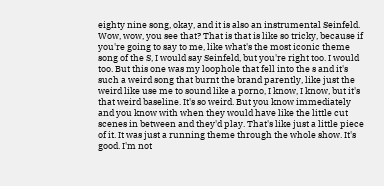eighty nine song, okay, and it is also an instrumental Seinfeld. Wow, wow, you see that? That is that is like so tricky, because if you're going to say to me, like what's the most iconic theme song of the S, I would say Seinfeld, but you're right too. I would too. But this one was my loophole that fell into the s and it's such a weird song that burnt the brand parently, like just the weird like use me to sound like a porno, I know, I know, but it's that weird baseline. It's so weird. But you know immediately and you know with when they would have like the little cut scenes in between and they'd play. That's like just a little piece of it. It was just a running theme through the whole show. It's good. I'm not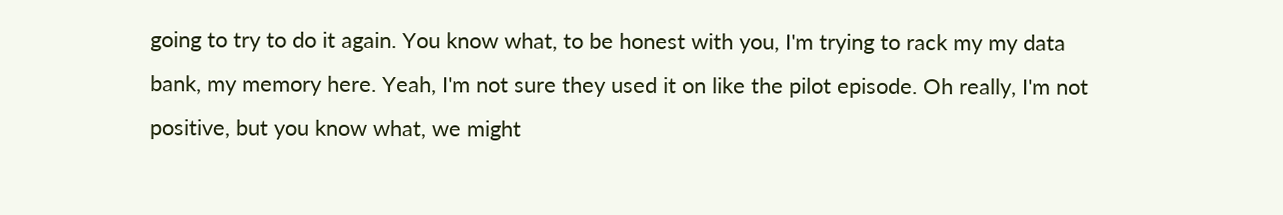going to try to do it again. You know what, to be honest with you, I'm trying to rack my my data bank, my memory here. Yeah, I'm not sure they used it on like the pilot episode. Oh really, I'm not positive, but you know what, we might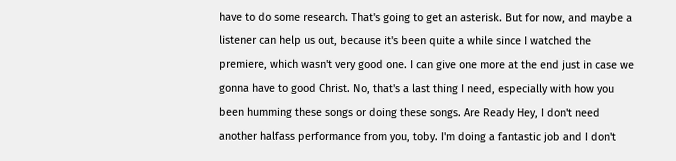have to do some research. That's going to get an asterisk. But for now, and maybe a listener can help us out, because it's been quite a while since I watched the premiere, which wasn't very good one. I can give one more at the end just in case we gonna have to good Christ. No, that's a last thing I need, especially with how you been humming these songs or doing these songs. Are Ready Hey, I don't need another halfass performance from you, toby. I'm doing a fantastic job and I don't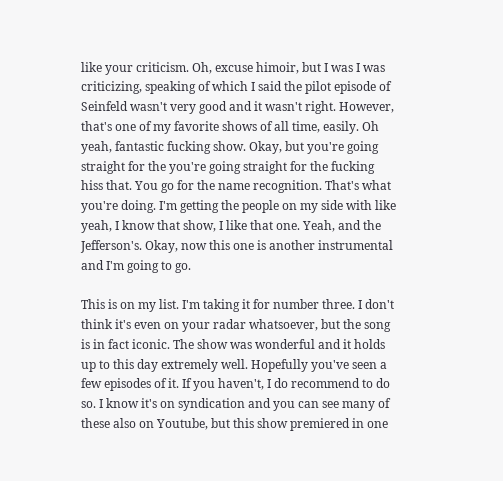like your criticism. Oh, excuse himoir, but I was I was criticizing, speaking of which I said the pilot episode of Seinfeld wasn't very good and it wasn't right. However, that's one of my favorite shows of all time, easily. Oh yeah, fantastic fucking show. Okay, but you're going straight for the you're going straight for the fucking hiss that. You go for the name recognition. That's what you're doing. I'm getting the people on my side with like yeah, I know that show, I like that one. Yeah, and the Jefferson's. Okay, now this one is another instrumental and I'm going to go.

This is on my list. I'm taking it for number three. I don't think it's even on your radar whatsoever, but the song is in fact iconic. The show was wonderful and it holds up to this day extremely well. Hopefully you've seen a few episodes of it. If you haven't, I do recommend to do so. I know it's on syndication and you can see many of these also on Youtube, but this show premiered in one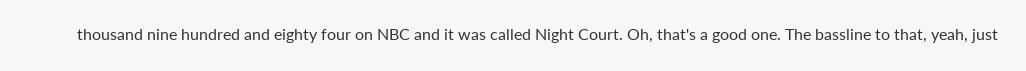thousand nine hundred and eighty four on NBC and it was called Night Court. Oh, that's a good one. The bassline to that, yeah, just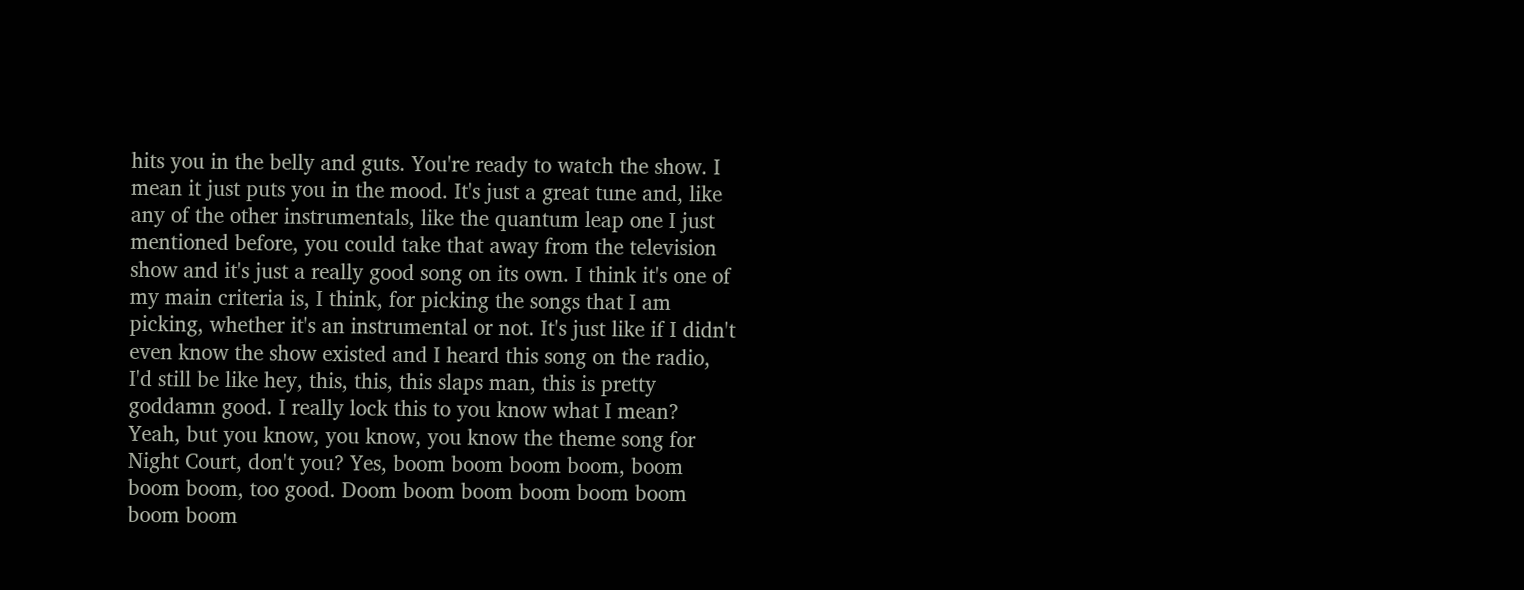hits you in the belly and guts. You're ready to watch the show. I mean it just puts you in the mood. It's just a great tune and, like any of the other instrumentals, like the quantum leap one I just mentioned before, you could take that away from the television show and it's just a really good song on its own. I think it's one of my main criteria is, I think, for picking the songs that I am picking, whether it's an instrumental or not. It's just like if I didn't even know the show existed and I heard this song on the radio, I'd still be like hey, this, this, this slaps man, this is pretty goddamn good. I really lock this to you know what I mean? Yeah, but you know, you know, you know the theme song for Night Court, don't you? Yes, boom boom boom boom, boom boom boom, too good. Doom boom boom boom boom boom boom boom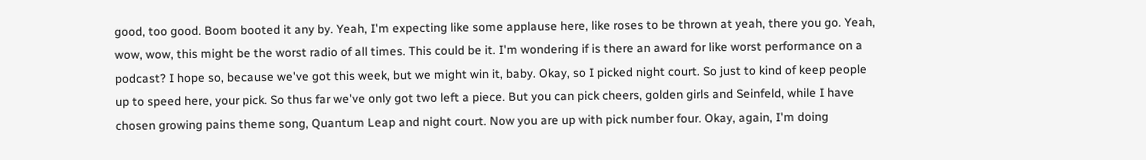good, too good. Boom booted it any by. Yeah, I'm expecting like some applause here, like roses to be thrown at yeah, there you go. Yeah, wow, wow, this might be the worst radio of all times. This could be it. I'm wondering if is there an award for like worst performance on a podcast? I hope so, because we've got this week, but we might win it, baby. Okay, so I picked night court. So just to kind of keep people up to speed here, your pick. So thus far we've only got two left a piece. But you can pick cheers, golden girls and Seinfeld, while I have chosen growing pains theme song, Quantum Leap and night court. Now you are up with pick number four. Okay, again, I'm doing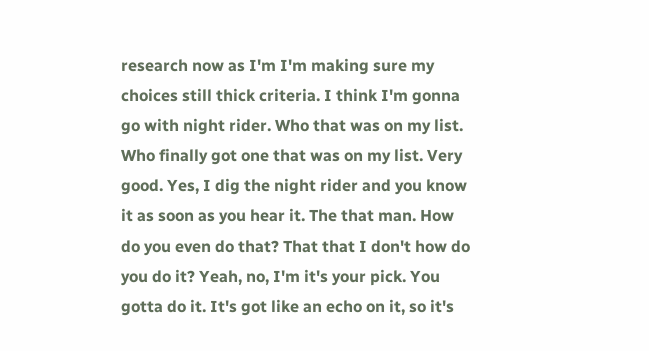research now as I'm I'm making sure my choices still thick criteria. I think I'm gonna go with night rider. Who that was on my list. Who finally got one that was on my list. Very good. Yes, I dig the night rider and you know it as soon as you hear it. The that man. How do you even do that? That that I don't how do you do it? Yeah, no, I'm it's your pick. You gotta do it. It's got like an echo on it, so it's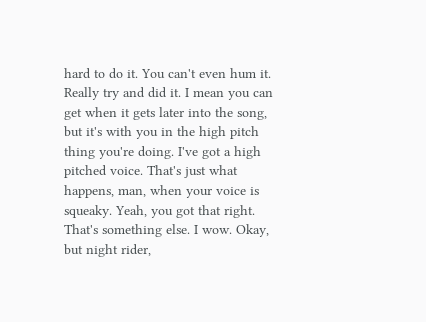hard to do it. You can't even hum it. Really try and did it. I mean you can get when it gets later into the song, but it's with you in the high pitch thing you're doing. I've got a high pitched voice. That's just what happens, man, when your voice is squeaky. Yeah, you got that right. That's something else. I wow. Okay, but night rider,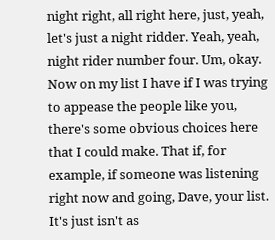night right, all right here, just, yeah, let's just a night ridder. Yeah, yeah, night rider number four. Um, okay. Now on my list I have if I was trying to appease the people like you, there's some obvious choices here that I could make. That if, for example, if someone was listening right now and going, Dave, your list. It's just isn't as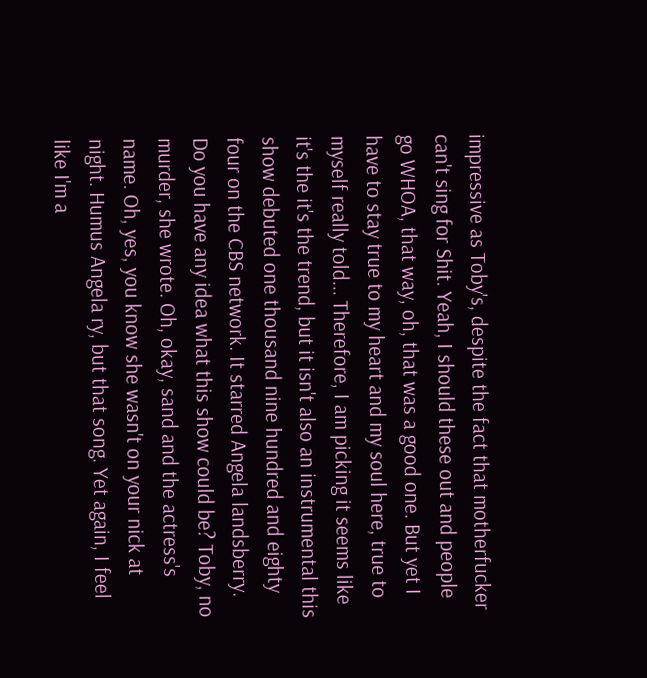impressive as Toby's, despite the fact that motherfucker can't sing for Shit. Yeah, I should these out and people go WHOA, that way, oh, that was a good one. But yet I have to stay true to my heart and my soul here, true to myself really told... Therefore, I am picking it seems like it's the it's the trend, but it isn't also an instrumental this show debuted one thousand nine hundred and eighty four on the CBS network. It starred Angela landsberry. Do you have any idea what this show could be? Toby, no murder, she wrote. Oh, okay, sand and the actress's name. Oh, yes, you know she wasn't on your nick at night. Humus Angela ry, but that song. Yet again, I feel like I'm a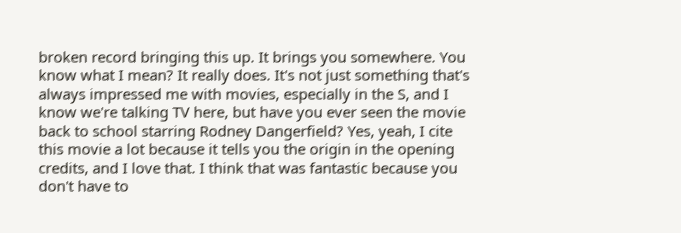broken record bringing this up. It brings you somewhere. You know what I mean? It really does. It's not just something that's always impressed me with movies, especially in the S, and I know we're talking TV here, but have you ever seen the movie back to school starring Rodney Dangerfield? Yes, yeah, I cite this movie a lot because it tells you the origin in the opening credits, and I love that. I think that was fantastic because you don't have to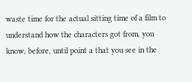waste time for the actual sitting time of a film to understand how the characters got from, you know, before, until point a that you see in the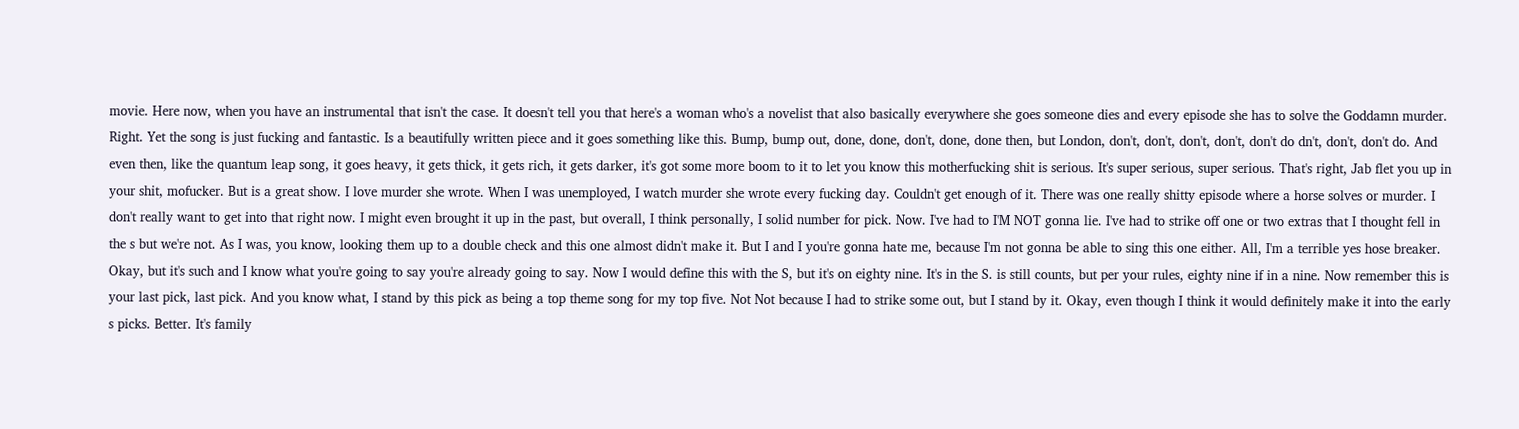movie. Here now, when you have an instrumental that isn't the case. It doesn't tell you that here's a woman who's a novelist that also basically everywhere she goes someone dies and every episode she has to solve the Goddamn murder. Right. Yet the song is just fucking and fantastic. Is a beautifully written piece and it goes something like this. Bump, bump out, done, done, don't, done, done then, but London, don't, don't, don't, don't, don't do dn't, don't, don't do. And even then, like the quantum leap song, it goes heavy, it gets thick, it gets rich, it gets darker, it's got some more boom to it to let you know this motherfucking shit is serious. It's super serious, super serious. That's right, Jab flet you up in your shit, mofucker. But is a great show. I love murder she wrote. When I was unemployed, I watch murder she wrote every fucking day. Couldn't get enough of it. There was one really shitty episode where a horse solves or murder. I don't really want to get into that right now. I might even brought it up in the past, but overall, I think personally, I solid number for pick. Now. I've had to I'M NOT gonna lie. I've had to strike off one or two extras that I thought fell in the s but we're not. As I was, you know, looking them up to a double check and this one almost didn't make it. But I and I you're gonna hate me, because I'm not gonna be able to sing this one either. All, I'm a terrible yes hose breaker. Okay, but it's such and I know what you're going to say you're already going to say. Now I would define this with the S, but it's on eighty nine. It's in the S. is still counts, but per your rules, eighty nine if in a nine. Now remember this is your last pick, last pick. And you know what, I stand by this pick as being a top theme song for my top five. Not Not because I had to strike some out, but I stand by it. Okay, even though I think it would definitely make it into the early s picks. Better. It's family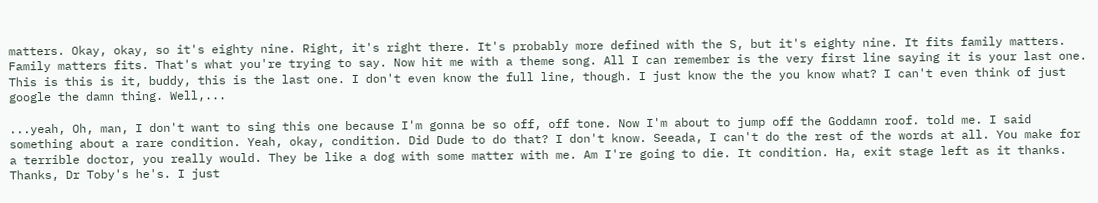matters. Okay, okay, so it's eighty nine. Right, it's right there. It's probably more defined with the S, but it's eighty nine. It fits family matters. Family matters fits. That's what you're trying to say. Now hit me with a theme song. All I can remember is the very first line saying it is your last one. This is this is it, buddy, this is the last one. I don't even know the full line, though. I just know the the you know what? I can't even think of just google the damn thing. Well,...

...yeah, Oh, man, I don't want to sing this one because I'm gonna be so off, off tone. Now I'm about to jump off the Goddamn roof. told me. I said something about a rare condition. Yeah, okay, condition. Did Dude to do that? I don't know. Seeada, I can't do the rest of the words at all. You make for a terrible doctor, you really would. They be like a dog with some matter with me. Am I're going to die. It condition. Ha, exit stage left as it thanks. Thanks, Dr Toby's he's. I just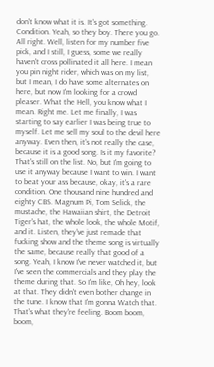don't know what it is. It's got something. Condition. Yeah, so they boy. There you go. All right. Well, listen for my number five pick, and I still, I guess, some we really haven't cross pollinated it all here. I mean you pin night rider, which was on my list, but I mean, I do have some alternates on here, but now I'm looking for a crowd pleaser. What the Hell, you know what I mean. Right me. Let me finally, I was starting to say earlier I was being true to myself. Let me sell my soul to the devil here anyway. Even then, it's not really the case, because it is a good song. Is it my favorite? That's still on the list. No, but I'm going to use it anyway because I want to win. I want to beat your ass because, okay, it's a rare condition. One thousand nine hundred and eighty CBS. Magnum Pi, Tom Selick, the mustache, the Hawaiian shirt, the Detroit Tiger's hat, the whole look, the whole Motif, and it. Listen, they've just remade that fucking show and the theme song is virtually the same, because really that good of a song. Yeah, I know I've never watched it, but I've seen the commercials and they play the theme during that. So I'm like, Oh hey, look at that. They didn't even bother change in the tune. I know that I'm gonna Watch that. That's what they're feeling. Boom boom, boom,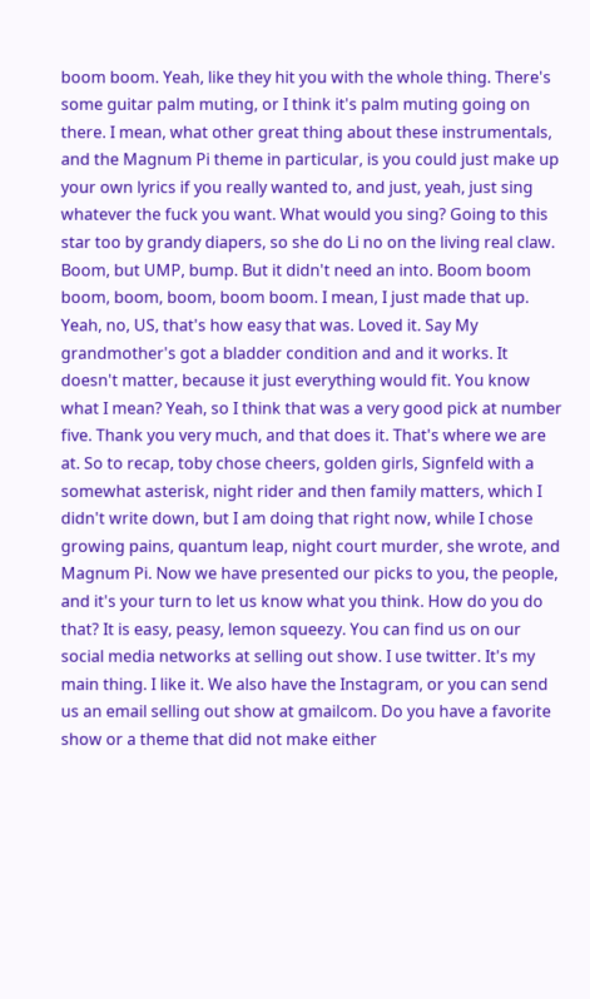boom boom. Yeah, like they hit you with the whole thing. There's some guitar palm muting, or I think it's palm muting going on there. I mean, what other great thing about these instrumentals, and the Magnum Pi theme in particular, is you could just make up your own lyrics if you really wanted to, and just, yeah, just sing whatever the fuck you want. What would you sing? Going to this star too by grandy diapers, so she do Li no on the living real claw. Boom, but UMP, bump. But it didn't need an into. Boom boom boom, boom, boom, boom boom. I mean, I just made that up. Yeah, no, US, that's how easy that was. Loved it. Say My grandmother's got a bladder condition and and it works. It doesn't matter, because it just everything would fit. You know what I mean? Yeah, so I think that was a very good pick at number five. Thank you very much, and that does it. That's where we are at. So to recap, toby chose cheers, golden girls, Signfeld with a somewhat asterisk, night rider and then family matters, which I didn't write down, but I am doing that right now, while I chose growing pains, quantum leap, night court murder, she wrote, and Magnum Pi. Now we have presented our picks to you, the people, and it's your turn to let us know what you think. How do you do that? It is easy, peasy, lemon squeezy. You can find us on our social media networks at selling out show. I use twitter. It's my main thing. I like it. We also have the Instagram, or you can send us an email selling out show at gmailcom. Do you have a favorite show or a theme that did not make either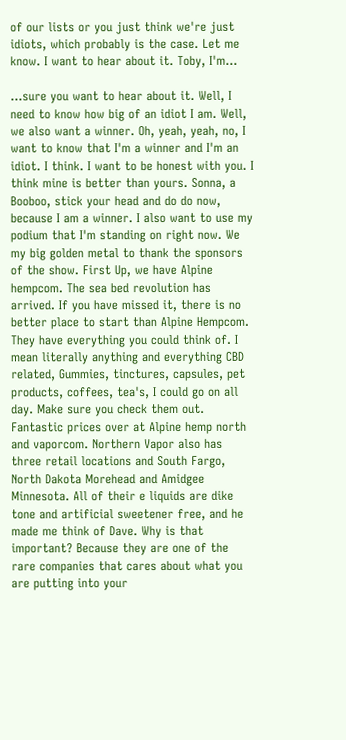of our lists or you just think we're just idiots, which probably is the case. Let me know. I want to hear about it. Toby, I'm...

...sure you want to hear about it. Well, I need to know how big of an idiot I am. Well, we also want a winner. Oh, yeah, yeah, no, I want to know that I'm a winner and I'm an idiot. I think. I want to be honest with you. I think mine is better than yours. Sonna, a Booboo, stick your head and do do now, because I am a winner. I also want to use my podium that I'm standing on right now. We my big golden metal to thank the sponsors of the show. First Up, we have Alpine hempcom. The sea bed revolution has arrived. If you have missed it, there is no better place to start than Alpine Hempcom. They have everything you could think of. I mean literally anything and everything CBD related, Gummies, tinctures, capsules, pet products, coffees, tea's, I could go on all day. Make sure you check them out. Fantastic prices over at Alpine hemp north and vaporcom. Northern Vapor also has three retail locations and South Fargo, North Dakota Morehead and Amidgee Minnesota. All of their e liquids are dike tone and artificial sweetener free, and he made me think of Dave. Why is that important? Because they are one of the rare companies that cares about what you are putting into your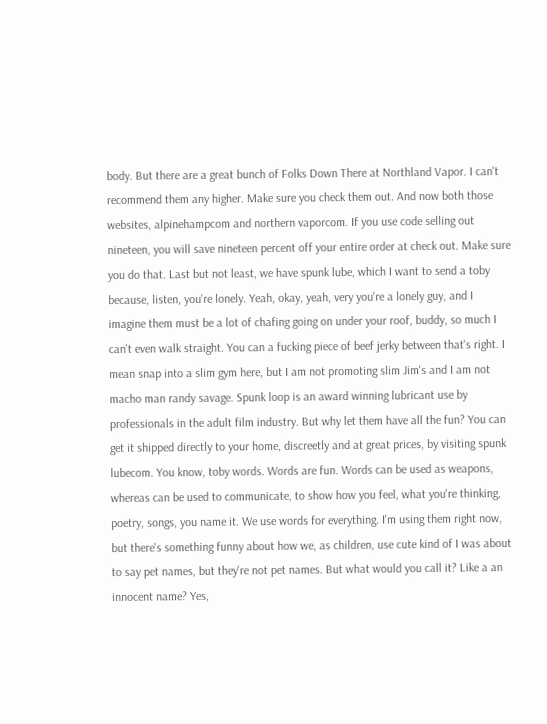body. But there are a great bunch of Folks Down There at Northland Vapor. I can't recommend them any higher. Make sure you check them out. And now both those websites, alpinehampcom and northern vaporcom. If you use code selling out nineteen, you will save nineteen percent off your entire order at check out. Make sure you do that. Last but not least, we have spunk lube, which I want to send a toby because, listen, you're lonely. Yeah, okay, yeah, very you're a lonely guy, and I imagine them must be a lot of chafing going on under your roof, buddy, so much I can't even walk straight. You can a fucking piece of beef jerky between that's right. I mean snap into a slim gym here, but I am not promoting slim Jim's and I am not macho man randy savage. Spunk loop is an award winning lubricant use by professionals in the adult film industry. But why let them have all the fun? You can get it shipped directly to your home, discreetly and at great prices, by visiting spunk lubecom. You know, toby words. Words are fun. Words can be used as weapons, whereas can be used to communicate, to show how you feel, what you're thinking, poetry, songs, you name it. We use words for everything. I'm using them right now, but there's something funny about how we, as children, use cute kind of I was about to say pet names, but they're not pet names. But what would you call it? Like a an innocent name? Yes,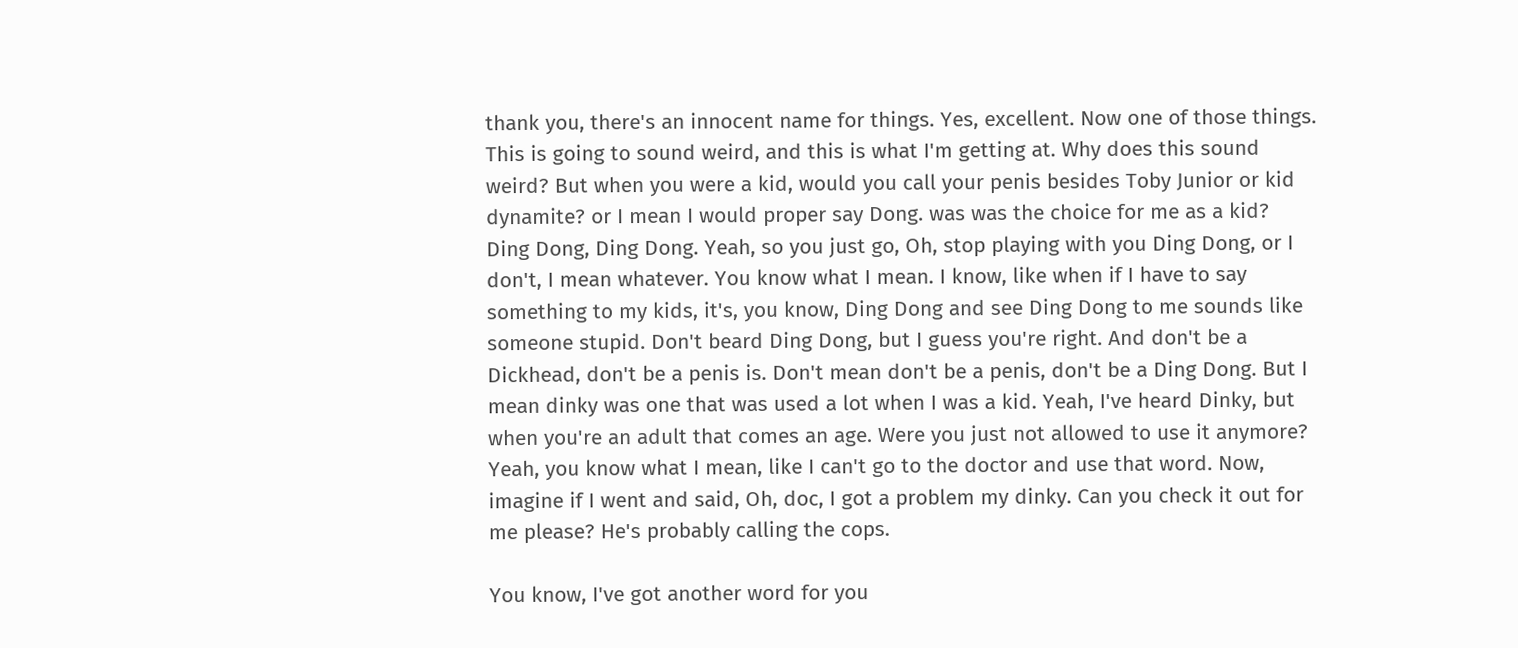thank you, there's an innocent name for things. Yes, excellent. Now one of those things. This is going to sound weird, and this is what I'm getting at. Why does this sound weird? But when you were a kid, would you call your penis besides Toby Junior or kid dynamite? or I mean I would proper say Dong. was was the choice for me as a kid? Ding Dong, Ding Dong. Yeah, so you just go, Oh, stop playing with you Ding Dong, or I don't, I mean whatever. You know what I mean. I know, like when if I have to say something to my kids, it's, you know, Ding Dong and see Ding Dong to me sounds like someone stupid. Don't beard Ding Dong, but I guess you're right. And don't be a Dickhead, don't be a penis is. Don't mean don't be a penis, don't be a Ding Dong. But I mean dinky was one that was used a lot when I was a kid. Yeah, I've heard Dinky, but when you're an adult that comes an age. Were you just not allowed to use it anymore? Yeah, you know what I mean, like I can't go to the doctor and use that word. Now, imagine if I went and said, Oh, doc, I got a problem my dinky. Can you check it out for me please? He's probably calling the cops.

You know, I've got another word for you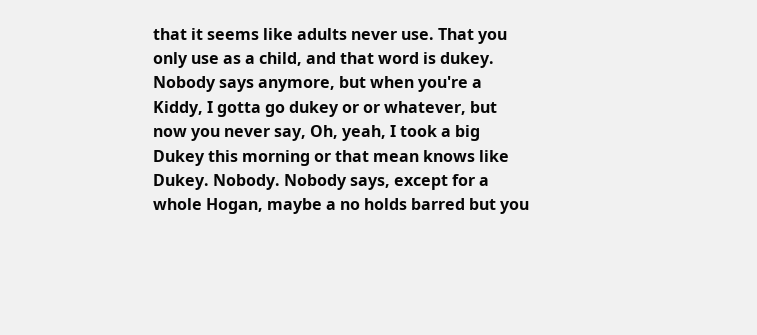that it seems like adults never use. That you only use as a child, and that word is dukey. Nobody says anymore, but when you're a Kiddy, I gotta go dukey or or whatever, but now you never say, Oh, yeah, I took a big Dukey this morning or that mean knows like Dukey. Nobody. Nobody says, except for a whole Hogan, maybe a no holds barred but you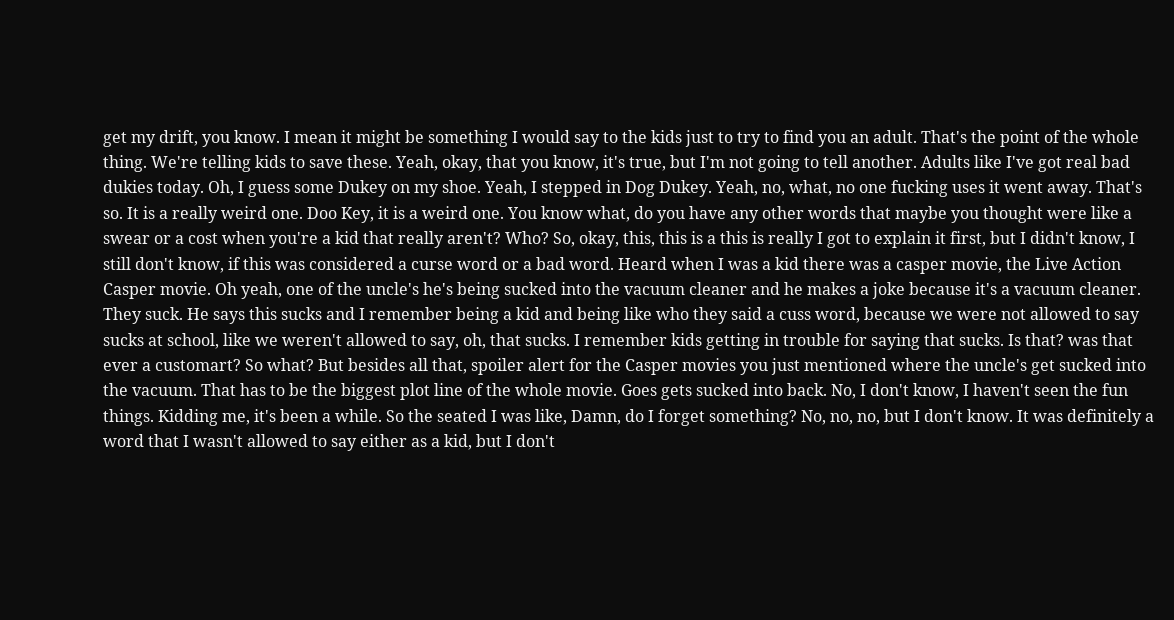get my drift, you know. I mean it might be something I would say to the kids just to try to find you an adult. That's the point of the whole thing. We're telling kids to save these. Yeah, okay, that you know, it's true, but I'm not going to tell another. Adults like I've got real bad dukies today. Oh, I guess some Dukey on my shoe. Yeah, I stepped in Dog Dukey. Yeah, no, what, no one fucking uses it went away. That's so. It is a really weird one. Doo Key, it is a weird one. You know what, do you have any other words that maybe you thought were like a swear or a cost when you're a kid that really aren't? Who? So, okay, this, this is a this is really I got to explain it first, but I didn't know, I still don't know, if this was considered a curse word or a bad word. Heard when I was a kid there was a casper movie, the Live Action Casper movie. Oh yeah, one of the uncle's he's being sucked into the vacuum cleaner and he makes a joke because it's a vacuum cleaner. They suck. He says this sucks and I remember being a kid and being like who they said a cuss word, because we were not allowed to say sucks at school, like we weren't allowed to say, oh, that sucks. I remember kids getting in trouble for saying that sucks. Is that? was that ever a customart? So what? But besides all that, spoiler alert for the Casper movies you just mentioned where the uncle's get sucked into the vacuum. That has to be the biggest plot line of the whole movie. Goes gets sucked into back. No, I don't know, I haven't seen the fun things. Kidding me, it's been a while. So the seated I was like, Damn, do I forget something? No, no, no, but I don't know. It was definitely a word that I wasn't allowed to say either as a kid, but I don't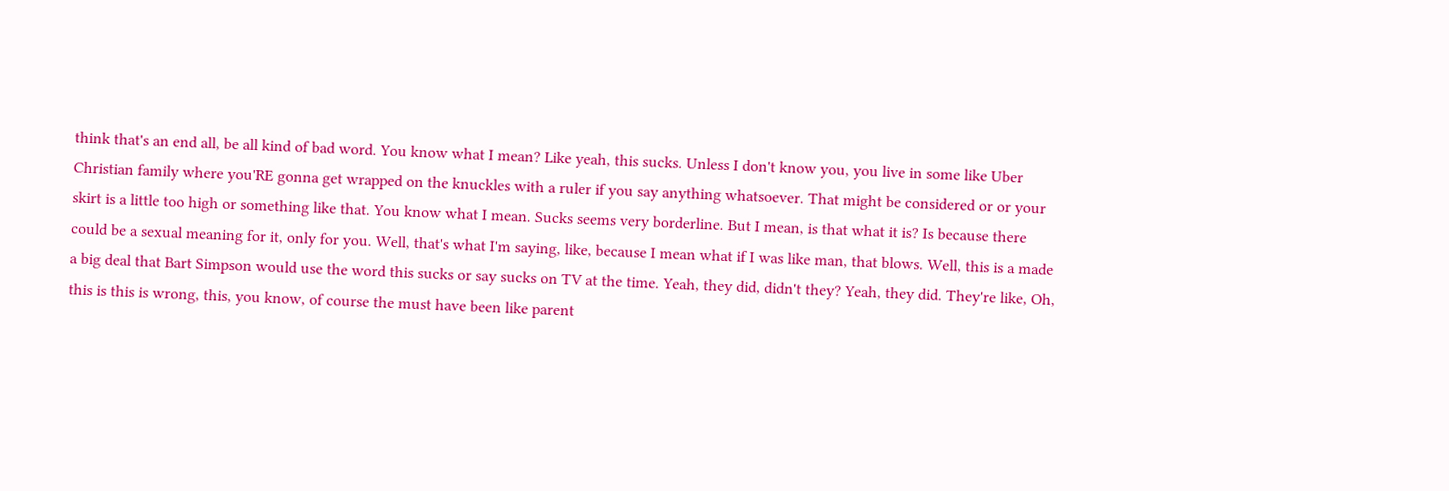think that's an end all, be all kind of bad word. You know what I mean? Like yeah, this sucks. Unless I don't know you, you live in some like Uber Christian family where you'RE gonna get wrapped on the knuckles with a ruler if you say anything whatsoever. That might be considered or or your skirt is a little too high or something like that. You know what I mean. Sucks seems very borderline. But I mean, is that what it is? Is because there could be a sexual meaning for it, only for you. Well, that's what I'm saying, like, because I mean what if I was like man, that blows. Well, this is a made a big deal that Bart Simpson would use the word this sucks or say sucks on TV at the time. Yeah, they did, didn't they? Yeah, they did. They're like, Oh, this is this is wrong, this, you know, of course the must have been like parent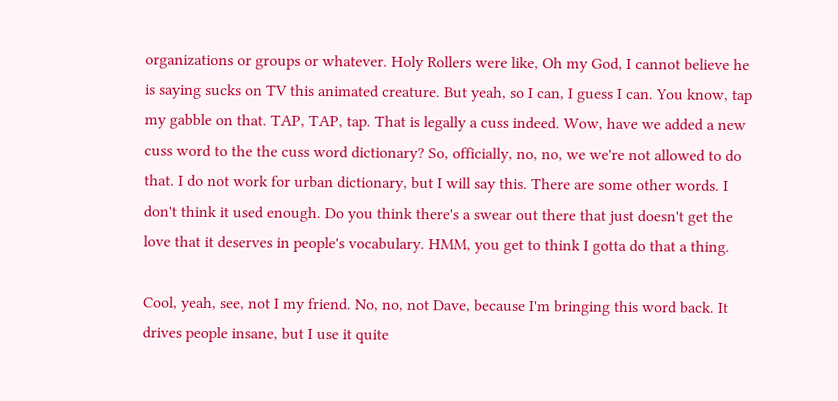organizations or groups or whatever. Holy Rollers were like, Oh my God, I cannot believe he is saying sucks on TV this animated creature. But yeah, so I can, I guess I can. You know, tap my gabble on that. TAP, TAP, tap. That is legally a cuss indeed. Wow, have we added a new cuss word to the the cuss word dictionary? So, officially, no, no, we we're not allowed to do that. I do not work for urban dictionary, but I will say this. There are some other words. I don't think it used enough. Do you think there's a swear out there that just doesn't get the love that it deserves in people's vocabulary. HMM, you get to think I gotta do that a thing.

Cool, yeah, see, not I my friend. No, no, not Dave, because I'm bringing this word back. It drives people insane, but I use it quite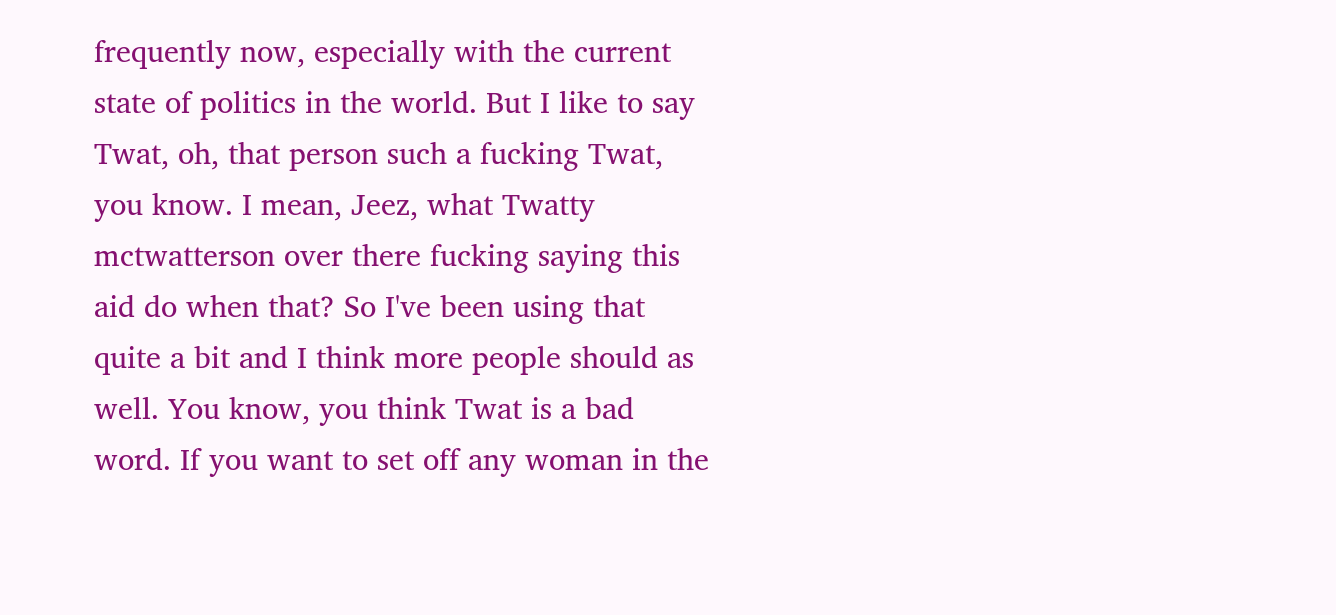frequently now, especially with the current state of politics in the world. But I like to say Twat, oh, that person such a fucking Twat, you know. I mean, Jeez, what Twatty mctwatterson over there fucking saying this aid do when that? So I've been using that quite a bit and I think more people should as well. You know, you think Twat is a bad word. If you want to set off any woman in the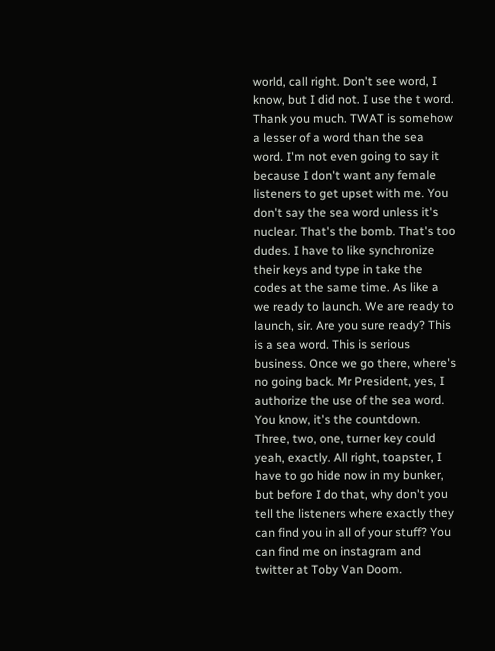world, call right. Don't see word, I know, but I did not. I use the t word. Thank you much. TWAT is somehow a lesser of a word than the sea word. I'm not even going to say it because I don't want any female listeners to get upset with me. You don't say the sea word unless it's nuclear. That's the bomb. That's too dudes. I have to like synchronize their keys and type in take the codes at the same time. As like a we ready to launch. We are ready to launch, sir. Are you sure ready? This is a sea word. This is serious business. Once we go there, where's no going back. Mr President, yes, I authorize the use of the sea word. You know, it's the countdown. Three, two, one, turner key could yeah, exactly. All right, toapster, I have to go hide now in my bunker, but before I do that, why don't you tell the listeners where exactly they can find you in all of your stuff? You can find me on instagram and twitter at Toby Van Doom.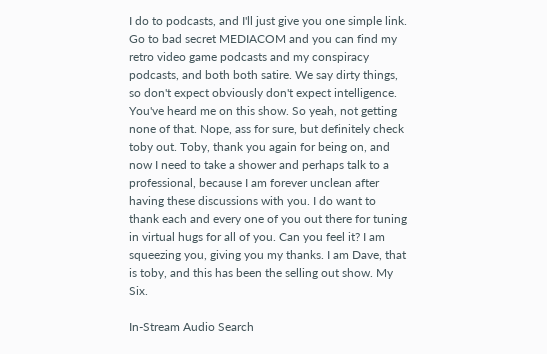I do to podcasts, and I'll just give you one simple link. Go to bad secret MEDIACOM and you can find my retro video game podcasts and my conspiracy podcasts, and both both satire. We say dirty things, so don't expect obviously don't expect intelligence. You've heard me on this show. So yeah, not getting none of that. Nope, ass for sure, but definitely check toby out. Toby, thank you again for being on, and now I need to take a shower and perhaps talk to a professional, because I am forever unclean after having these discussions with you. I do want to thank each and every one of you out there for tuning in virtual hugs for all of you. Can you feel it? I am squeezing you, giving you my thanks. I am Dave, that is toby, and this has been the selling out show. My Six.

In-Stream Audio Search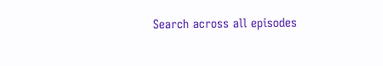Search across all episodes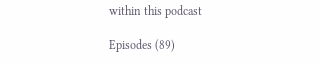within this podcast

Episodes (89)